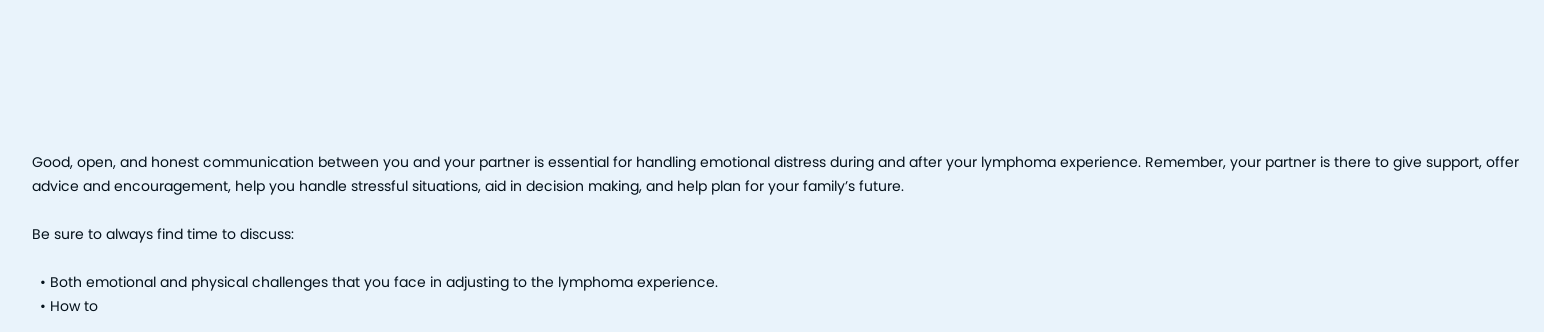Good, open, and honest communication between you and your partner is essential for handling emotional distress during and after your lymphoma experience. Remember, your partner is there to give support, offer advice and encouragement, help you handle stressful situations, aid in decision making, and help plan for your family’s future.

Be sure to always find time to discuss:

  • Both emotional and physical challenges that you face in adjusting to the lymphoma experience.
  • How to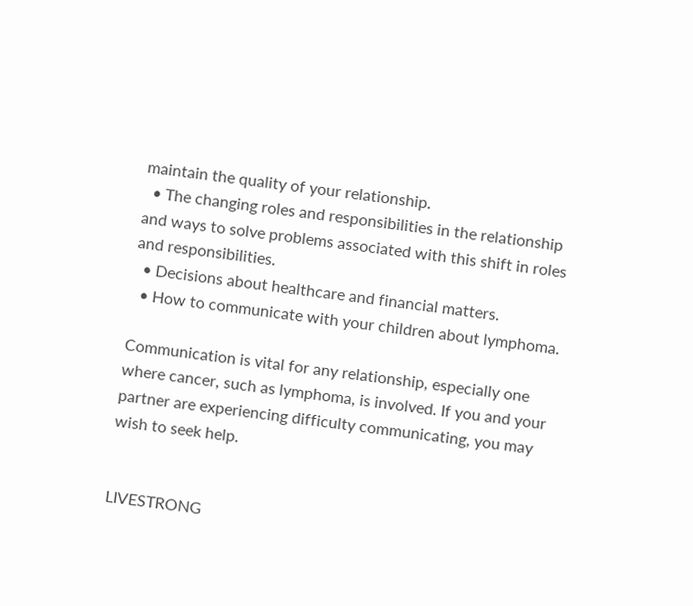maintain the quality of your relationship.
  • The changing roles and responsibilities in the relationship and ways to solve problems associated with this shift in roles and responsibilities.
  • Decisions about healthcare and financial matters.
  • How to communicate with your children about lymphoma.

Communication is vital for any relationship, especially one where cancer, such as lymphoma, is involved. If you and your partner are experiencing difficulty communicating, you may wish to seek help.


LIVESTRONG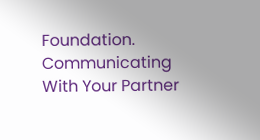Foundation. Communicating With Your Partner